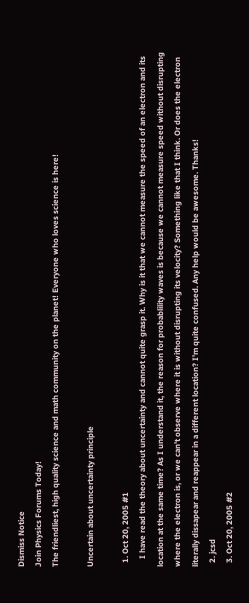Dismiss Notice
Join Physics Forums Today!
The friendliest, high quality science and math community on the planet! Everyone who loves science is here!

Uncertain about uncertainty principle

  1. Oct 20, 2005 #1
    I have read the theory about uncertainty and cannot quite grasp it. Why is it that we cannot measure the speed of an electron and its location at the same time? As I understand it, the reason for probablility waves is because we cannot measure speed without disrupting where the electron is, or we can't observe where it is without disrupting its velocity? Something like that I think. Or does the electron literally dissapear and reappear in a different location? I'm quite confused. Any help would be awesome. Thanks!
  2. jcsd
  3. Oct 20, 2005 #2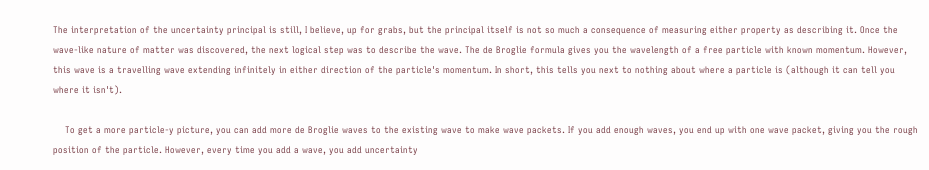The interpretation of the uncertainty principal is still, I believe, up for grabs, but the principal itself is not so much a consequence of measuring either property as describing it. Once the wave-like nature of matter was discovered, the next logical step was to describe the wave. The de Broglie formula gives you the wavelength of a free particle with known momentum. However, this wave is a travelling wave extending infinitely in either direction of the particle's momentum. In short, this tells you next to nothing about where a particle is (although it can tell you where it isn't).

    To get a more particle-y picture, you can add more de Broglie waves to the existing wave to make wave packets. If you add enough waves, you end up with one wave packet, giving you the rough position of the particle. However, every time you add a wave, you add uncertainty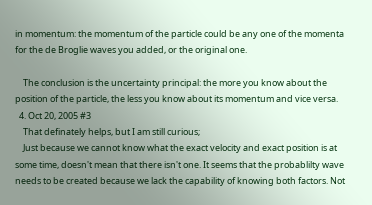in momentum: the momentum of the particle could be any one of the momenta for the de Broglie waves you added, or the original one.

    The conclusion is the uncertainty principal: the more you know about the position of the particle, the less you know about its momentum and vice versa.
  4. Oct 20, 2005 #3
    That definately helps, but I am still curious;
    Just because we cannot know what the exact velocity and exact position is at some time, doesn't mean that there isn't one. It seems that the probablilty wave needs to be created because we lack the capability of knowing both factors. Not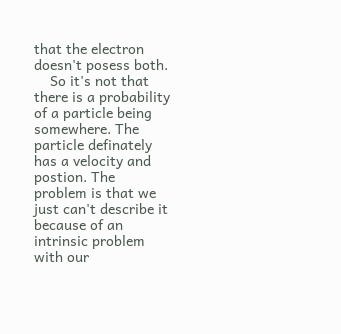that the electron doesn't posess both.
    So it's not that there is a probability of a particle being somewhere. The particle definately has a velocity and postion. The problem is that we just can't describe it because of an intrinsic problem with our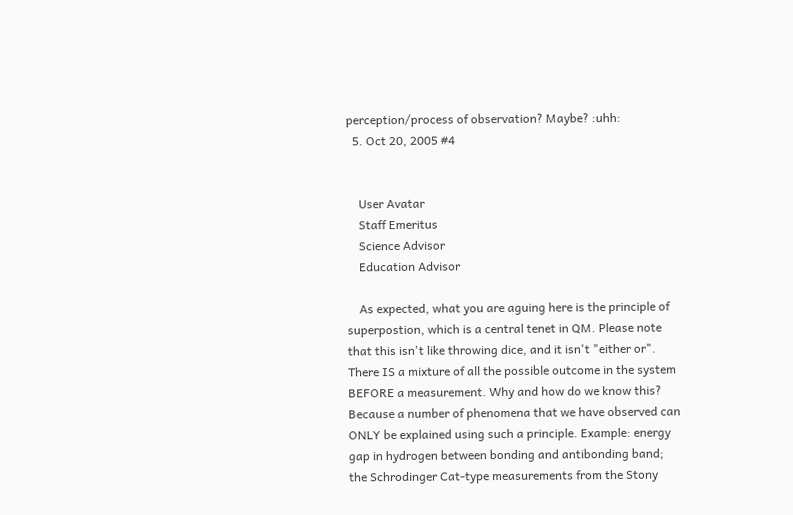perception/process of observation? Maybe? :uhh:
  5. Oct 20, 2005 #4


    User Avatar
    Staff Emeritus
    Science Advisor
    Education Advisor

    As expected, what you are aguing here is the principle of superpostion, which is a central tenet in QM. Please note that this isn't like throwing dice, and it isn't "either or". There IS a mixture of all the possible outcome in the system BEFORE a measurement. Why and how do we know this? Because a number of phenomena that we have observed can ONLY be explained using such a principle. Example: energy gap in hydrogen between bonding and antibonding band; the Schrodinger Cat-type measurements from the Stony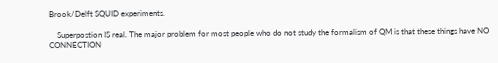Brook/Delft SQUID experiments.

    Superpostion IS real. The major problem for most people who do not study the formalism of QM is that these things have NO CONNECTION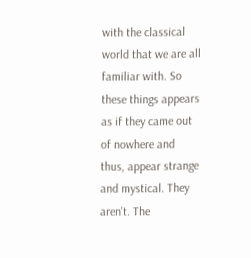with the classical world that we are all familiar with. So these things appears as if they came out of nowhere and thus, appear strange and mystical. They aren't. The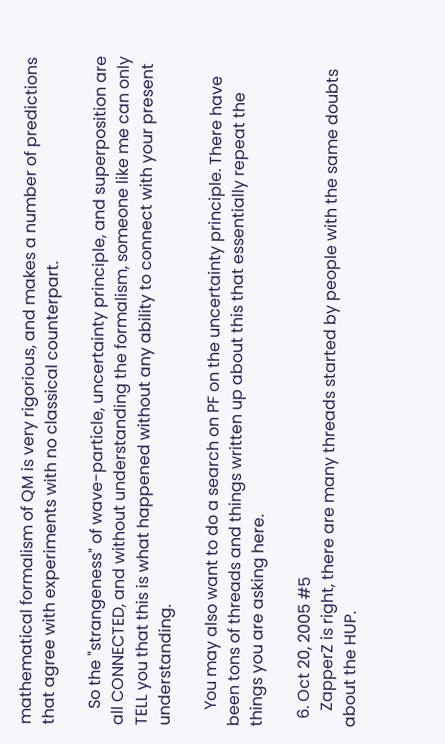mathematical formalism of QM is very rigorious, and makes a number of predictions that agree with experiments with no classical counterpart.

    So the "strangeness" of wave-particle, uncertainty principle, and superposition are all CONNECTED, and without understanding the formalism, someone like me can only TELL you that this is what happened without any ability to connect with your present understanding.

    You may also want to do a search on PF on the uncertainty principle. There have been tons of threads and things written up about this that essentially repeat the things you are asking here.

  6. Oct 20, 2005 #5
    ZapperZ is right, there are many threads started by people with the same doubts about the HUP.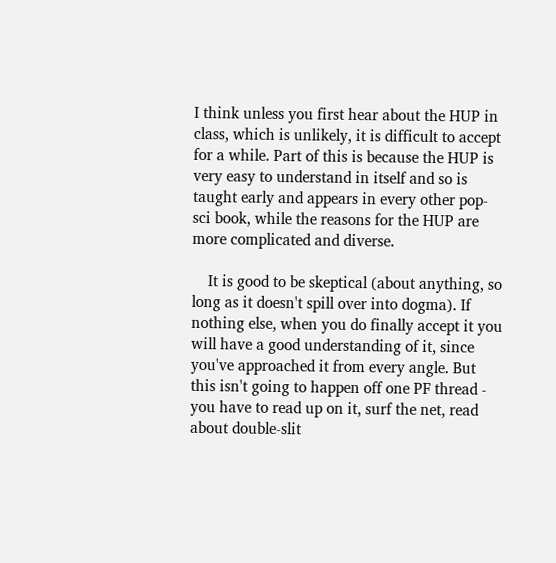I think unless you first hear about the HUP in class, which is unlikely, it is difficult to accept for a while. Part of this is because the HUP is very easy to understand in itself and so is taught early and appears in every other pop-sci book, while the reasons for the HUP are more complicated and diverse.

    It is good to be skeptical (about anything, so long as it doesn't spill over into dogma). If nothing else, when you do finally accept it you will have a good understanding of it, since you've approached it from every angle. But this isn't going to happen off one PF thread - you have to read up on it, surf the net, read about double-slit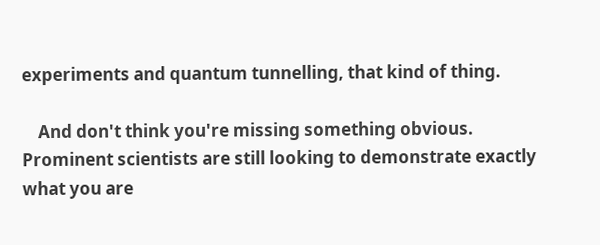experiments and quantum tunnelling, that kind of thing.

    And don't think you're missing something obvious. Prominent scientists are still looking to demonstrate exactly what you are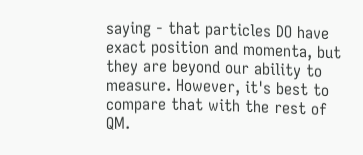saying - that particles DO have exact position and momenta, but they are beyond our ability to measure. However, it's best to compare that with the rest of QM.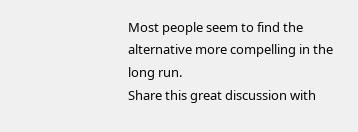Most people seem to find the alternative more compelling in the long run.
Share this great discussion with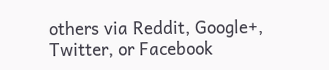others via Reddit, Google+, Twitter, or Facebook